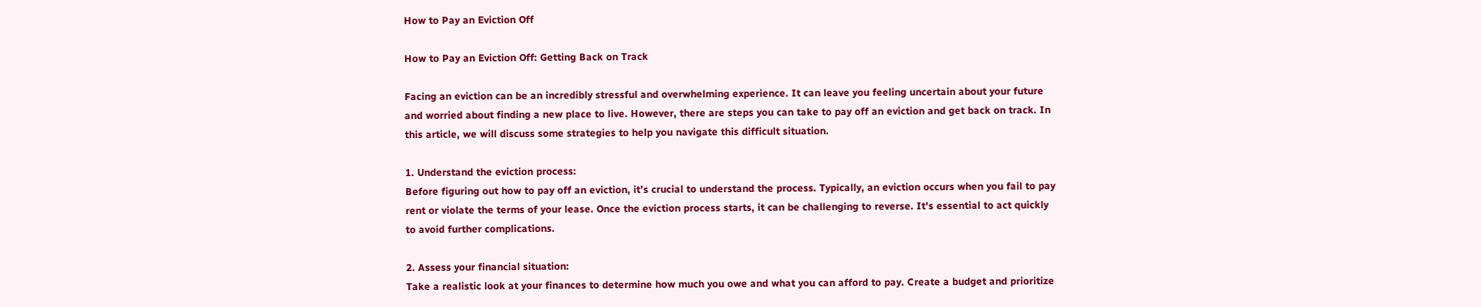How to Pay an Eviction Off

How to Pay an Eviction Off: Getting Back on Track

Facing an eviction can be an incredibly stressful and overwhelming experience. It can leave you feeling uncertain about your future and worried about finding a new place to live. However, there are steps you can take to pay off an eviction and get back on track. In this article, we will discuss some strategies to help you navigate this difficult situation.

1. Understand the eviction process:
Before figuring out how to pay off an eviction, it’s crucial to understand the process. Typically, an eviction occurs when you fail to pay rent or violate the terms of your lease. Once the eviction process starts, it can be challenging to reverse. It’s essential to act quickly to avoid further complications.

2. Assess your financial situation:
Take a realistic look at your finances to determine how much you owe and what you can afford to pay. Create a budget and prioritize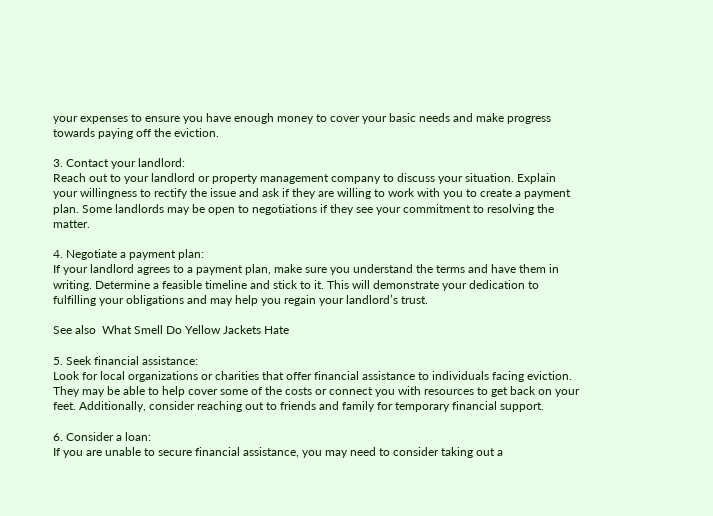your expenses to ensure you have enough money to cover your basic needs and make progress towards paying off the eviction.

3. Contact your landlord:
Reach out to your landlord or property management company to discuss your situation. Explain your willingness to rectify the issue and ask if they are willing to work with you to create a payment plan. Some landlords may be open to negotiations if they see your commitment to resolving the matter.

4. Negotiate a payment plan:
If your landlord agrees to a payment plan, make sure you understand the terms and have them in writing. Determine a feasible timeline and stick to it. This will demonstrate your dedication to fulfilling your obligations and may help you regain your landlord’s trust.

See also  What Smell Do Yellow Jackets Hate

5. Seek financial assistance:
Look for local organizations or charities that offer financial assistance to individuals facing eviction. They may be able to help cover some of the costs or connect you with resources to get back on your feet. Additionally, consider reaching out to friends and family for temporary financial support.

6. Consider a loan:
If you are unable to secure financial assistance, you may need to consider taking out a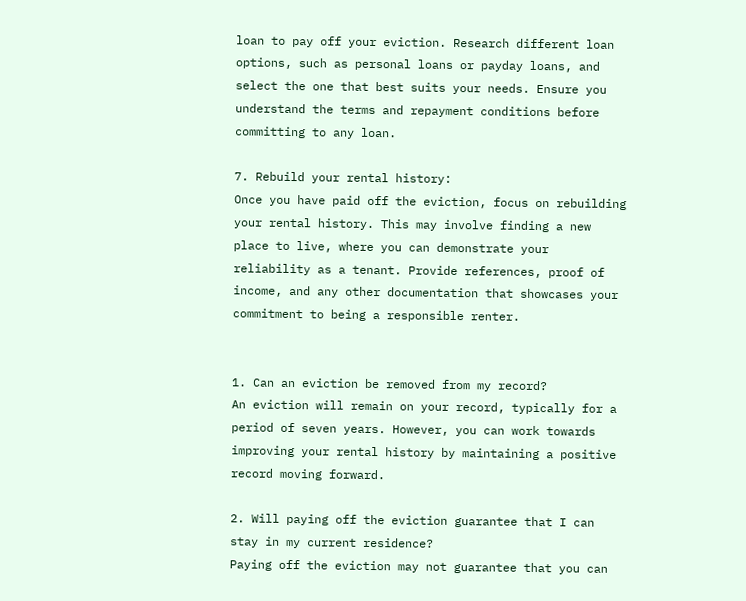loan to pay off your eviction. Research different loan options, such as personal loans or payday loans, and select the one that best suits your needs. Ensure you understand the terms and repayment conditions before committing to any loan.

7. Rebuild your rental history:
Once you have paid off the eviction, focus on rebuilding your rental history. This may involve finding a new place to live, where you can demonstrate your reliability as a tenant. Provide references, proof of income, and any other documentation that showcases your commitment to being a responsible renter.


1. Can an eviction be removed from my record?
An eviction will remain on your record, typically for a period of seven years. However, you can work towards improving your rental history by maintaining a positive record moving forward.

2. Will paying off the eviction guarantee that I can stay in my current residence?
Paying off the eviction may not guarantee that you can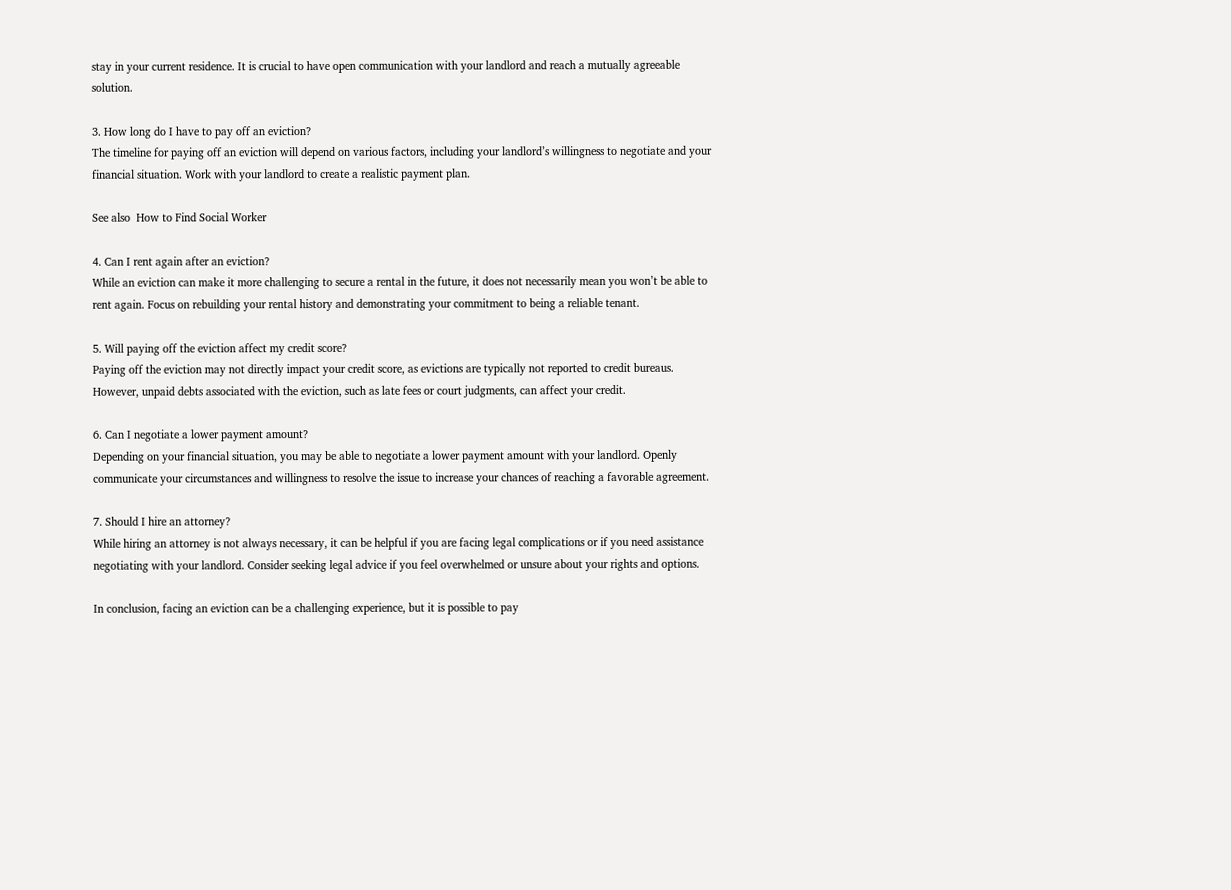stay in your current residence. It is crucial to have open communication with your landlord and reach a mutually agreeable solution.

3. How long do I have to pay off an eviction?
The timeline for paying off an eviction will depend on various factors, including your landlord’s willingness to negotiate and your financial situation. Work with your landlord to create a realistic payment plan.

See also  How to Find Social Worker

4. Can I rent again after an eviction?
While an eviction can make it more challenging to secure a rental in the future, it does not necessarily mean you won’t be able to rent again. Focus on rebuilding your rental history and demonstrating your commitment to being a reliable tenant.

5. Will paying off the eviction affect my credit score?
Paying off the eviction may not directly impact your credit score, as evictions are typically not reported to credit bureaus. However, unpaid debts associated with the eviction, such as late fees or court judgments, can affect your credit.

6. Can I negotiate a lower payment amount?
Depending on your financial situation, you may be able to negotiate a lower payment amount with your landlord. Openly communicate your circumstances and willingness to resolve the issue to increase your chances of reaching a favorable agreement.

7. Should I hire an attorney?
While hiring an attorney is not always necessary, it can be helpful if you are facing legal complications or if you need assistance negotiating with your landlord. Consider seeking legal advice if you feel overwhelmed or unsure about your rights and options.

In conclusion, facing an eviction can be a challenging experience, but it is possible to pay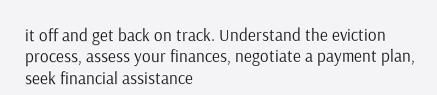it off and get back on track. Understand the eviction process, assess your finances, negotiate a payment plan, seek financial assistance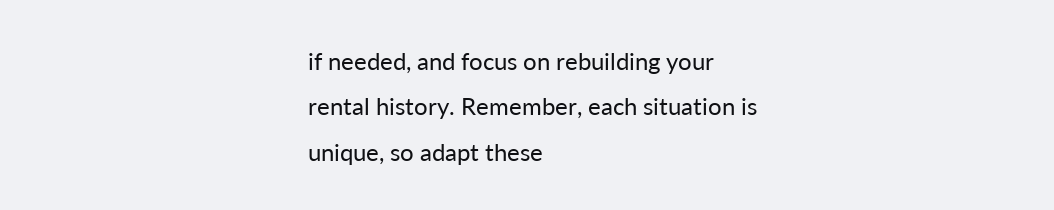if needed, and focus on rebuilding your rental history. Remember, each situation is unique, so adapt these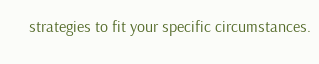strategies to fit your specific circumstances.